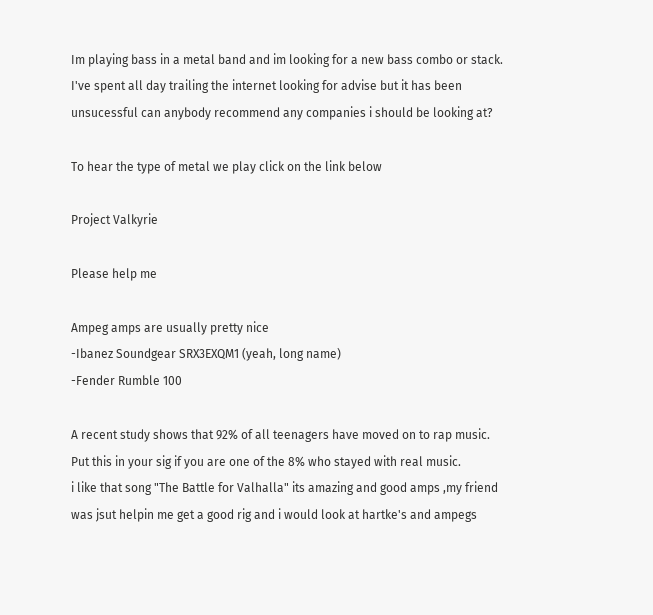Im playing bass in a metal band and im looking for a new bass combo or stack.
I've spent all day trailing the internet looking for advise but it has been unsucessful can anybody recommend any companies i should be looking at?

To hear the type of metal we play click on the link below

Project Valkyrie

Please help me

Ampeg amps are usually pretty nice
-Ibanez Soundgear SRX3EXQM1 (yeah, long name)
-Fender Rumble 100

A recent study shows that 92% of all teenagers have moved on to rap music. Put this in your sig if you are one of the 8% who stayed with real music.
i like that song "The Battle for Valhalla" its amazing and good amps ,my friend was jsut helpin me get a good rig and i would look at hartke's and ampegs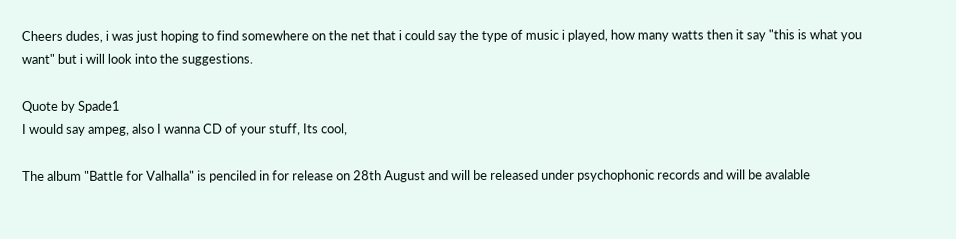Cheers dudes, i was just hoping to find somewhere on the net that i could say the type of music i played, how many watts then it say "this is what you want" but i will look into the suggestions.

Quote by Spade1
I would say ampeg, also I wanna CD of your stuff, Its cool,

The album "Battle for Valhalla" is penciled in for release on 28th August and will be released under psychophonic records and will be avalable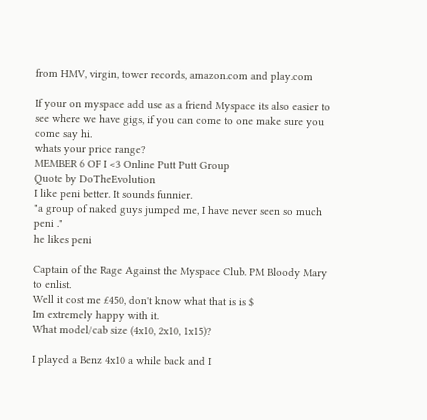from HMV, virgin, tower records, amazon.com and play.com

If your on myspace add use as a friend Myspace its also easier to see where we have gigs, if you can come to one make sure you come say hi.
whats your price range?
MEMBER 6 OF I <3 Online Putt Putt Group
Quote by DoTheEvolution
I like peni better. It sounds funnier.
"a group of naked guys jumped me, I have never seen so much peni ."
he likes peni

Captain of the Rage Against the Myspace Club. PM Bloody Mary to enlist.
Well it cost me £450, don't know what that is is $
Im extremely happy with it.
What model/cab size (4x10, 2x10, 1x15)?

I played a Benz 4x10 a while back and I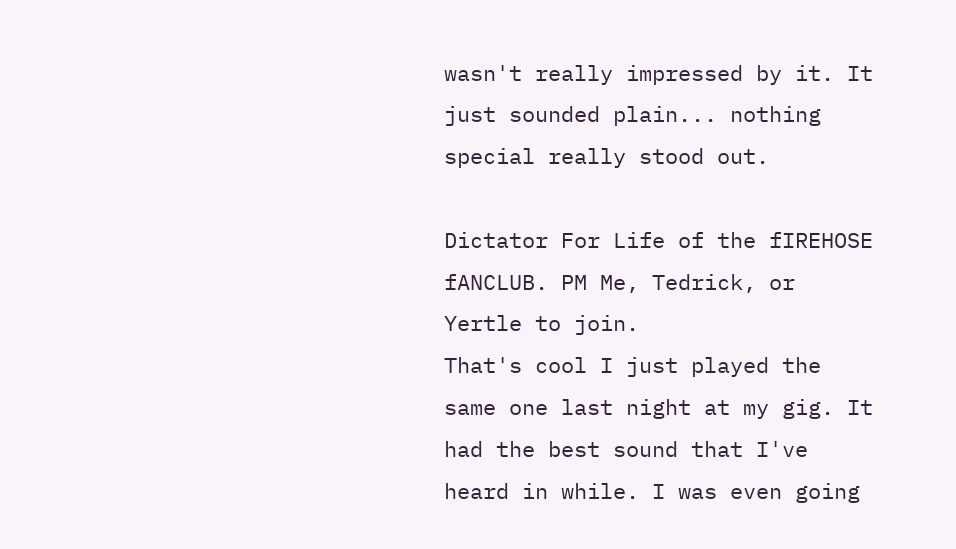wasn't really impressed by it. It just sounded plain... nothing special really stood out.

Dictator For Life of the fIREHOSE fANCLUB. PM Me, Tedrick, or Yertle to join.
That's cool I just played the same one last night at my gig. It had the best sound that I've heard in while. I was even going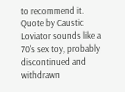to recommend it.
Quote by Caustic
Loviator sounds like a 70's sex toy, probably discontinued and withdrawn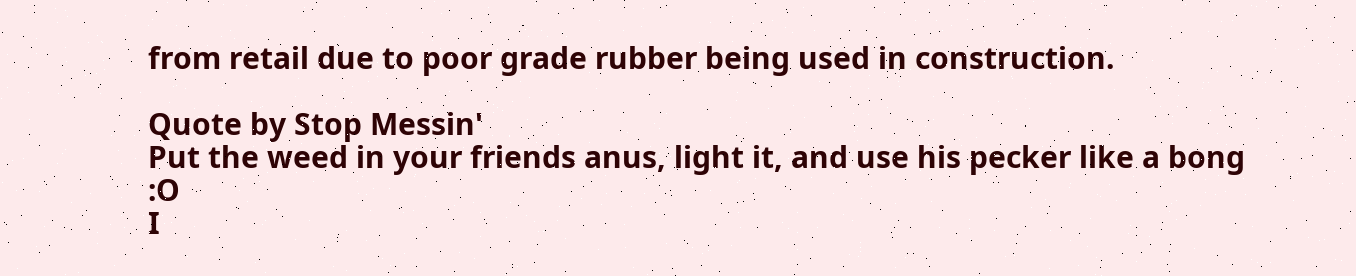from retail due to poor grade rubber being used in construction.

Quote by Stop Messin'
Put the weed in your friends anus, light it, and use his pecker like a bong :O
I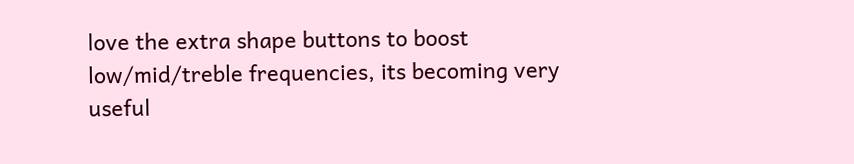love the extra shape buttons to boost low/mid/treble frequencies, its becoming very useful